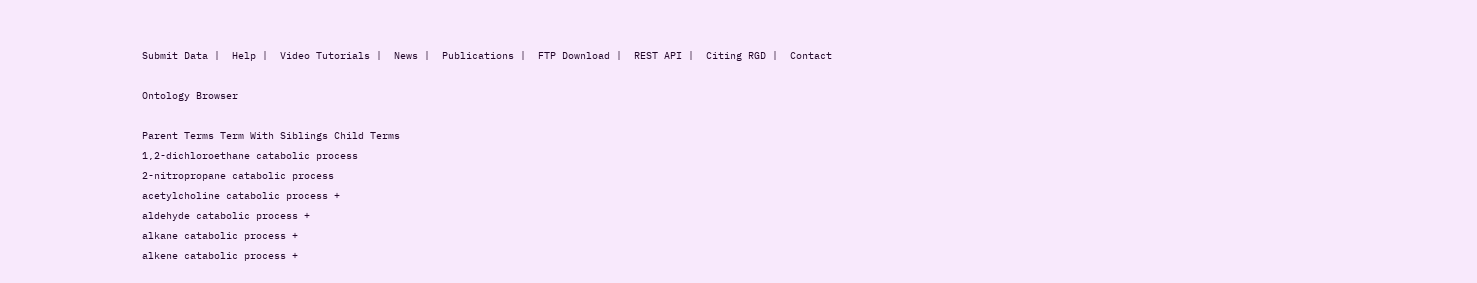Submit Data |  Help |  Video Tutorials |  News |  Publications |  FTP Download |  REST API |  Citing RGD |  Contact

Ontology Browser

Parent Terms Term With Siblings Child Terms
1,2-dichloroethane catabolic process
2-nitropropane catabolic process
acetylcholine catabolic process +
aldehyde catabolic process +
alkane catabolic process +
alkene catabolic process +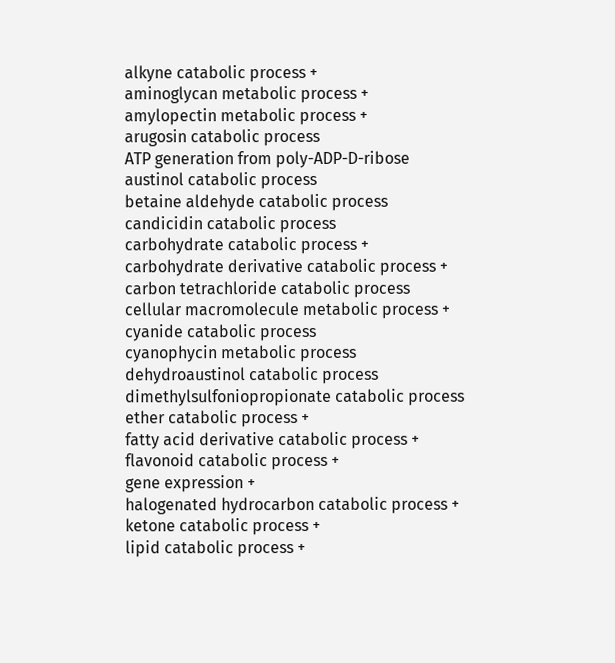alkyne catabolic process +
aminoglycan metabolic process +
amylopectin metabolic process +
arugosin catabolic process
ATP generation from poly-ADP-D-ribose
austinol catabolic process
betaine aldehyde catabolic process
candicidin catabolic process
carbohydrate catabolic process +
carbohydrate derivative catabolic process +
carbon tetrachloride catabolic process
cellular macromolecule metabolic process +
cyanide catabolic process
cyanophycin metabolic process
dehydroaustinol catabolic process
dimethylsulfoniopropionate catabolic process
ether catabolic process +
fatty acid derivative catabolic process +
flavonoid catabolic process +
gene expression +
halogenated hydrocarbon catabolic process +
ketone catabolic process +
lipid catabolic process +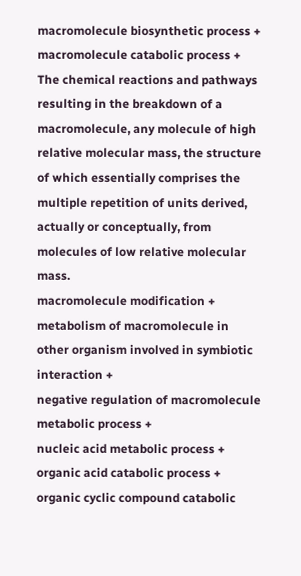macromolecule biosynthetic process +
macromolecule catabolic process +
The chemical reactions and pathways resulting in the breakdown of a macromolecule, any molecule of high relative molecular mass, the structure of which essentially comprises the multiple repetition of units derived, actually or conceptually, from molecules of low relative molecular mass.
macromolecule modification +
metabolism of macromolecule in other organism involved in symbiotic interaction +
negative regulation of macromolecule metabolic process +
nucleic acid metabolic process +
organic acid catabolic process +
organic cyclic compound catabolic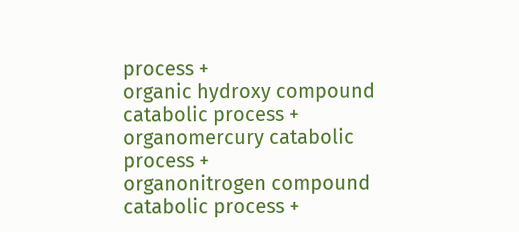process +
organic hydroxy compound catabolic process +
organomercury catabolic process +
organonitrogen compound catabolic process +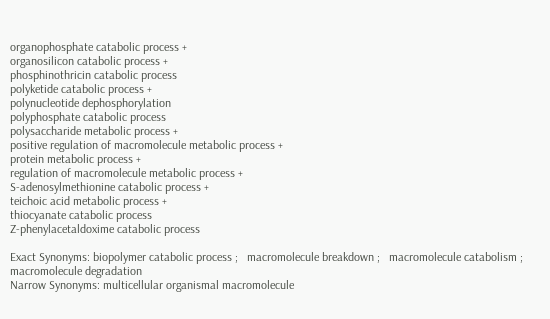organophosphate catabolic process +
organosilicon catabolic process +
phosphinothricin catabolic process
polyketide catabolic process +
polynucleotide dephosphorylation
polyphosphate catabolic process
polysaccharide metabolic process +
positive regulation of macromolecule metabolic process +
protein metabolic process +
regulation of macromolecule metabolic process +
S-adenosylmethionine catabolic process +
teichoic acid metabolic process +
thiocyanate catabolic process
Z-phenylacetaldoxime catabolic process

Exact Synonyms: biopolymer catabolic process ;   macromolecule breakdown ;   macromolecule catabolism ;   macromolecule degradation
Narrow Synonyms: multicellular organismal macromolecule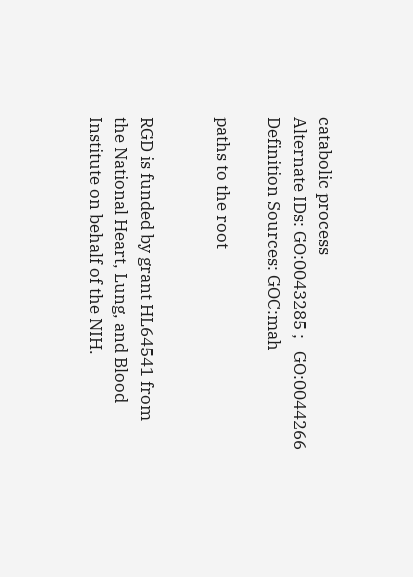catabolic process
Alternate IDs: GO:0043285 ;   GO:0044266
Definition Sources: GOC:mah

paths to the root


RGD is funded by grant HL64541 from the National Heart, Lung, and Blood Institute on behalf of the NIH.